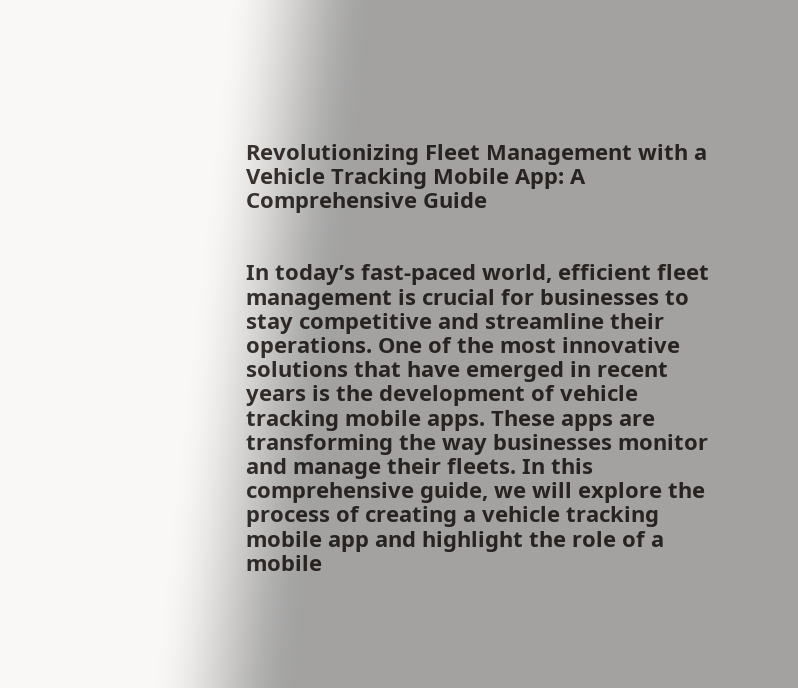Revolutionizing Fleet Management with a Vehicle Tracking Mobile App: A Comprehensive Guide


In today’s fast-paced world, efficient fleet management is crucial for businesses to stay competitive and streamline their operations. One of the most innovative solutions that have emerged in recent years is the development of vehicle tracking mobile apps. These apps are transforming the way businesses monitor and manage their fleets. In this comprehensive guide, we will explore the process of creating a vehicle tracking mobile app and highlight the role of a mobile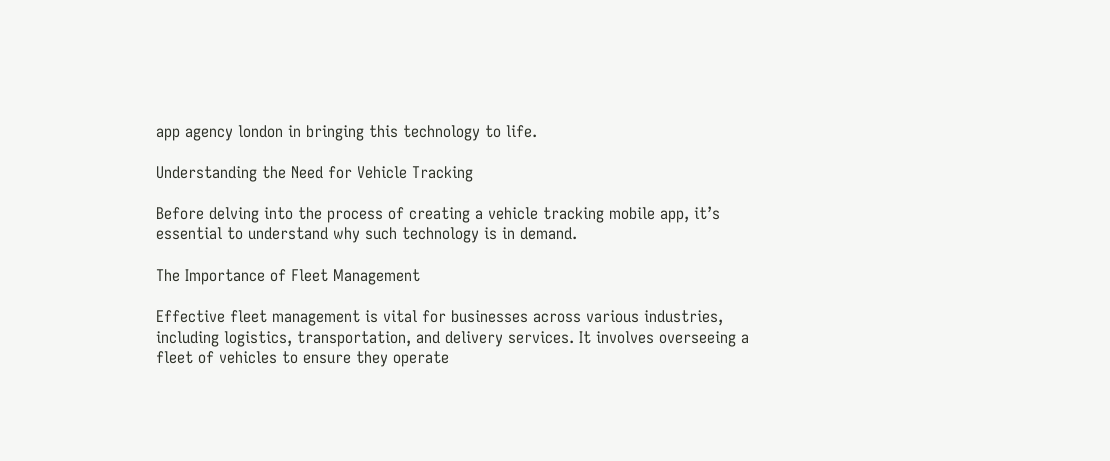app agency london in bringing this technology to life.

Understanding the Need for Vehicle Tracking

Before delving into the process of creating a vehicle tracking mobile app, it’s essential to understand why such technology is in demand.

The Importance of Fleet Management

Effective fleet management is vital for businesses across various industries, including logistics, transportation, and delivery services. It involves overseeing a fleet of vehicles to ensure they operate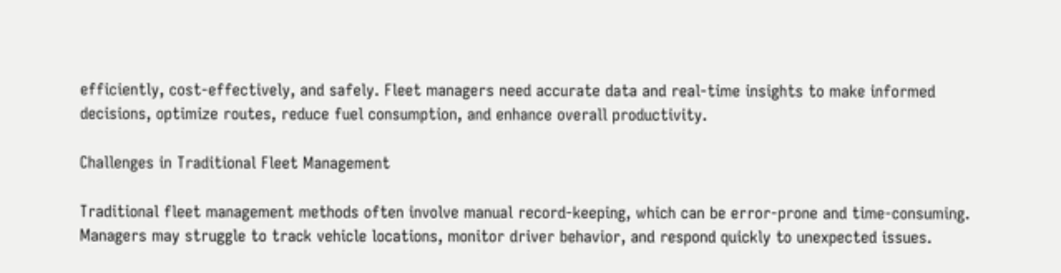efficiently, cost-effectively, and safely. Fleet managers need accurate data and real-time insights to make informed decisions, optimize routes, reduce fuel consumption, and enhance overall productivity.

Challenges in Traditional Fleet Management

Traditional fleet management methods often involve manual record-keeping, which can be error-prone and time-consuming. Managers may struggle to track vehicle locations, monitor driver behavior, and respond quickly to unexpected issues.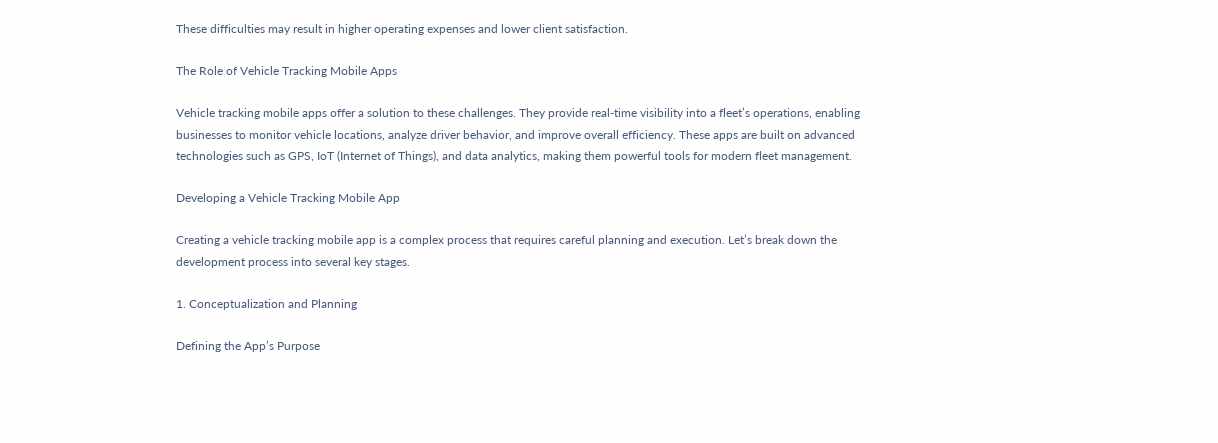These difficulties may result in higher operating expenses and lower client satisfaction.

The Role of Vehicle Tracking Mobile Apps

Vehicle tracking mobile apps offer a solution to these challenges. They provide real-time visibility into a fleet’s operations, enabling businesses to monitor vehicle locations, analyze driver behavior, and improve overall efficiency. These apps are built on advanced technologies such as GPS, IoT (Internet of Things), and data analytics, making them powerful tools for modern fleet management.

Developing a Vehicle Tracking Mobile App

Creating a vehicle tracking mobile app is a complex process that requires careful planning and execution. Let’s break down the development process into several key stages.

1. Conceptualization and Planning

Defining the App’s Purpose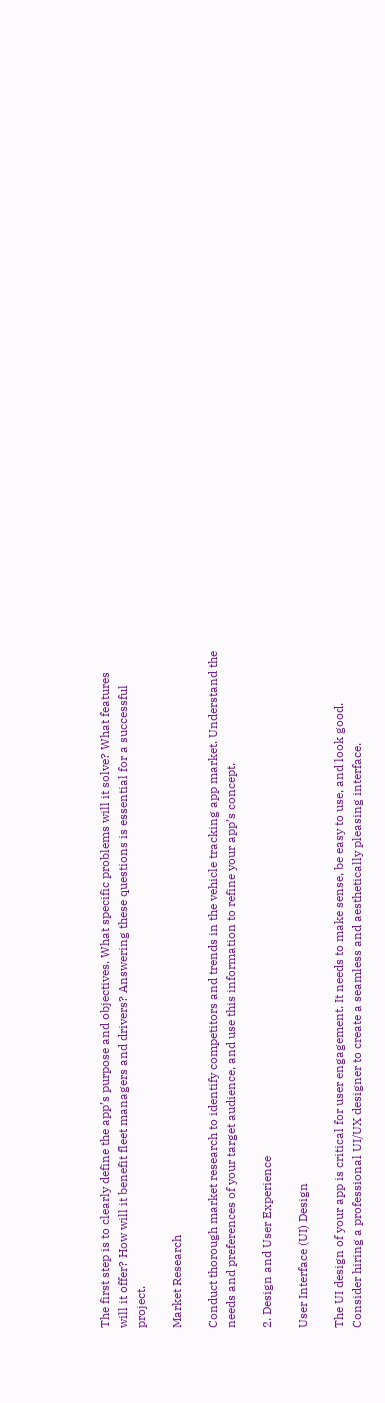The first step is to clearly define the app’s purpose and objectives. What specific problems will it solve? What features will it offer? How will it benefit fleet managers and drivers? Answering these questions is essential for a successful project.

Market Research

Conduct thorough market research to identify competitors and trends in the vehicle tracking app market. Understand the needs and preferences of your target audience, and use this information to refine your app’s concept.

2. Design and User Experience

User Interface (UI) Design

The UI design of your app is critical for user engagement. It needs to make sense, be easy to use, and look good. Consider hiring a professional UI/UX designer to create a seamless and aesthetically pleasing interface.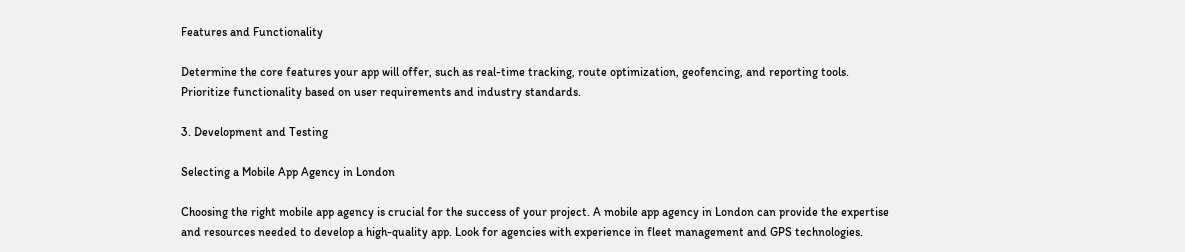Features and Functionality

Determine the core features your app will offer, such as real-time tracking, route optimization, geofencing, and reporting tools. Prioritize functionality based on user requirements and industry standards.

3. Development and Testing

Selecting a Mobile App Agency in London

Choosing the right mobile app agency is crucial for the success of your project. A mobile app agency in London can provide the expertise and resources needed to develop a high-quality app. Look for agencies with experience in fleet management and GPS technologies.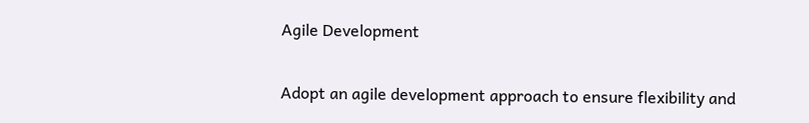Agile Development

Adopt an agile development approach to ensure flexibility and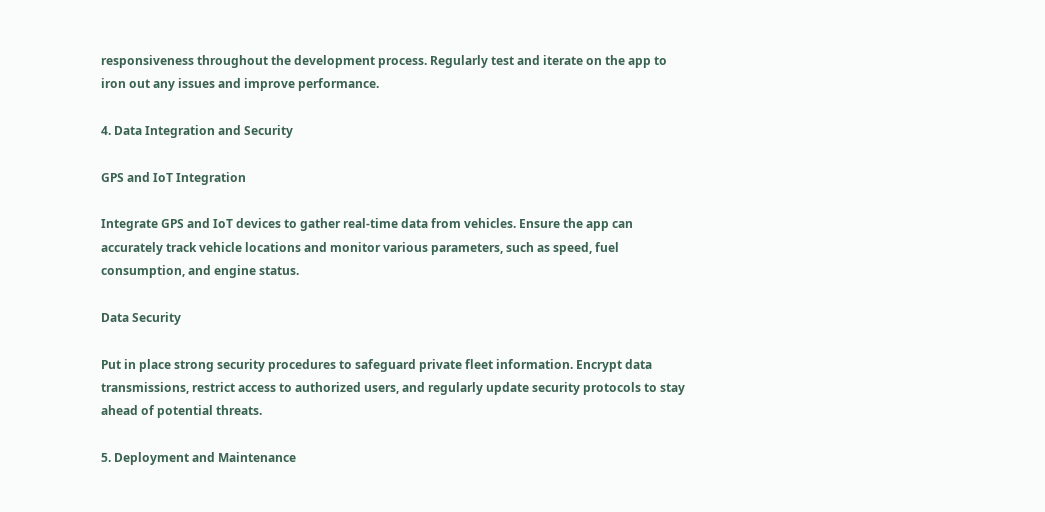responsiveness throughout the development process. Regularly test and iterate on the app to iron out any issues and improve performance.

4. Data Integration and Security

GPS and IoT Integration

Integrate GPS and IoT devices to gather real-time data from vehicles. Ensure the app can accurately track vehicle locations and monitor various parameters, such as speed, fuel consumption, and engine status.

Data Security

Put in place strong security procedures to safeguard private fleet information. Encrypt data transmissions, restrict access to authorized users, and regularly update security protocols to stay ahead of potential threats.

5. Deployment and Maintenance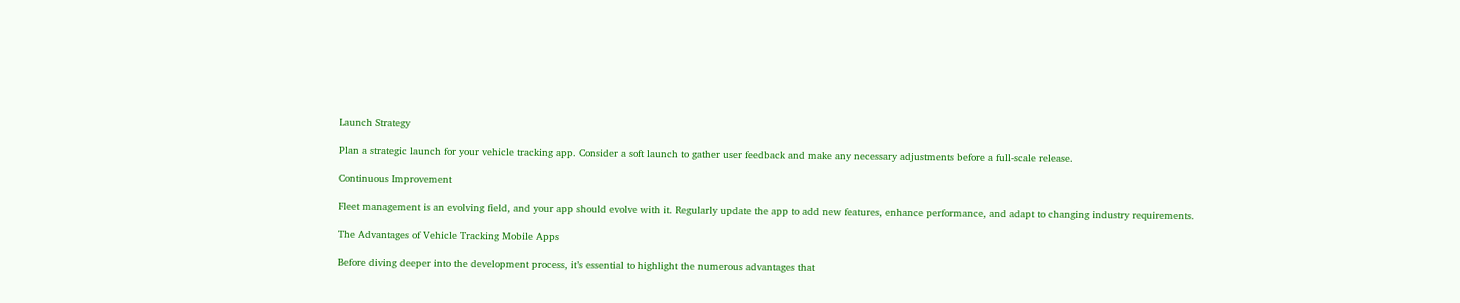Launch Strategy

Plan a strategic launch for your vehicle tracking app. Consider a soft launch to gather user feedback and make any necessary adjustments before a full-scale release.

Continuous Improvement

Fleet management is an evolving field, and your app should evolve with it. Regularly update the app to add new features, enhance performance, and adapt to changing industry requirements.

The Advantages of Vehicle Tracking Mobile Apps

Before diving deeper into the development process, it’s essential to highlight the numerous advantages that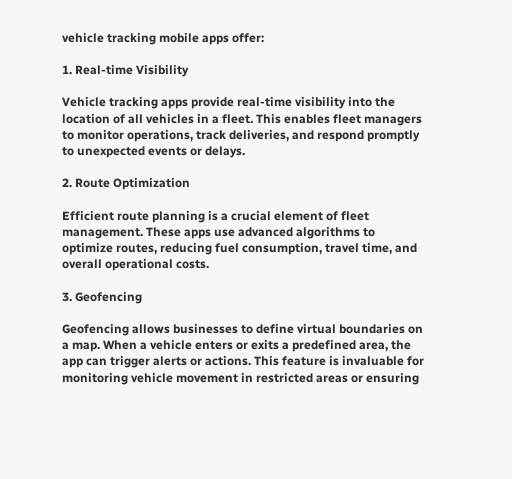vehicle tracking mobile apps offer:

1. Real-time Visibility

Vehicle tracking apps provide real-time visibility into the location of all vehicles in a fleet. This enables fleet managers to monitor operations, track deliveries, and respond promptly to unexpected events or delays.

2. Route Optimization

Efficient route planning is a crucial element of fleet management. These apps use advanced algorithms to optimize routes, reducing fuel consumption, travel time, and overall operational costs.

3. Geofencing

Geofencing allows businesses to define virtual boundaries on a map. When a vehicle enters or exits a predefined area, the app can trigger alerts or actions. This feature is invaluable for monitoring vehicle movement in restricted areas or ensuring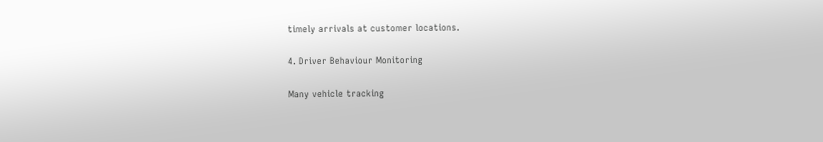timely arrivals at customer locations.

4. Driver Behaviour Monitoring

Many vehicle tracking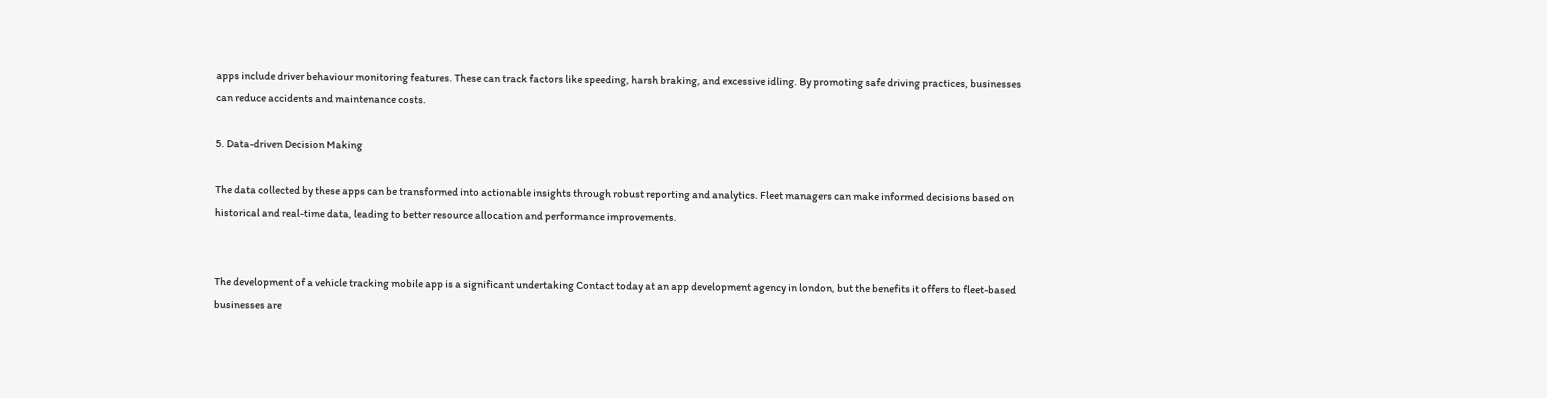apps include driver behaviour monitoring features. These can track factors like speeding, harsh braking, and excessive idling. By promoting safe driving practices, businesses can reduce accidents and maintenance costs.

5. Data-driven Decision Making

The data collected by these apps can be transformed into actionable insights through robust reporting and analytics. Fleet managers can make informed decisions based on historical and real-time data, leading to better resource allocation and performance improvements.


The development of a vehicle tracking mobile app is a significant undertaking Contact today at an app development agency in london, but the benefits it offers to fleet-based businesses are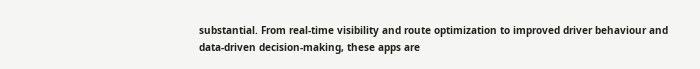substantial. From real-time visibility and route optimization to improved driver behaviour and data-driven decision-making, these apps are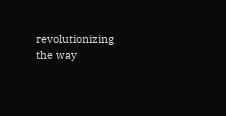revolutionizing the way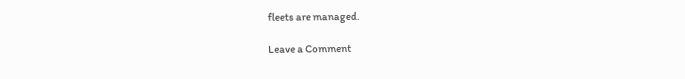fleets are managed.

Leave a Comment